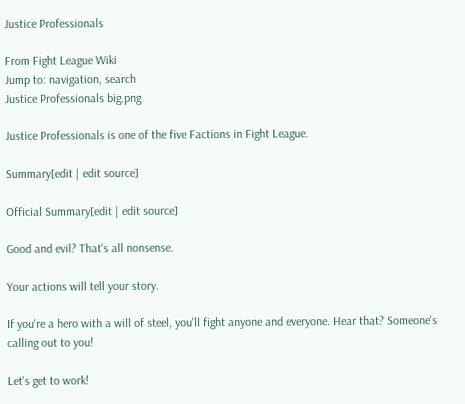Justice Professionals

From Fight League Wiki
Jump to: navigation, search
Justice Professionals big.png

Justice Professionals is one of the five Factions in Fight League.

Summary[edit | edit source]

Official Summary[edit | edit source]

Good and evil? That's all nonsense.

Your actions will tell your story.

If you're a hero with a will of steel, you'll fight anyone and everyone. Hear that? Someone's calling out to you!

Let's get to work!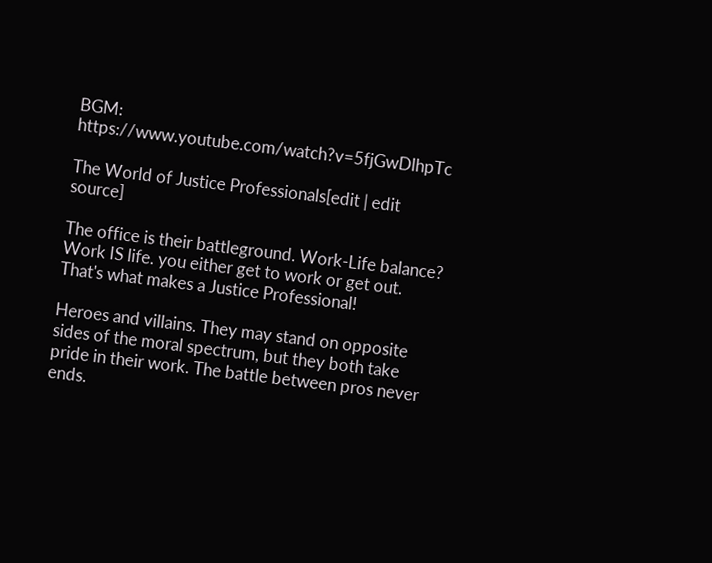BGM: https://www.youtube.com/watch?v=5fjGwDlhpTc

The World of Justice Professionals[edit | edit source]

The office is their battleground. Work-Life balance? Work IS life. you either get to work or get out. That's what makes a Justice Professional!

Heroes and villains. They may stand on opposite sides of the moral spectrum, but they both take pride in their work. The battle between pros never ends.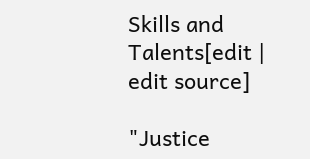Skills and Talents[edit | edit source]

"Justice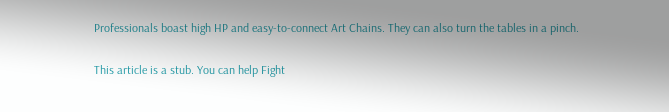Professionals boast high HP and easy-to-connect Art Chains. They can also turn the tables in a pinch.

This article is a stub. You can help Fight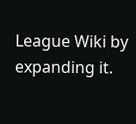League Wiki by expanding it.